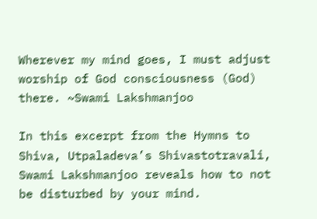Wherever my mind goes, I must adjust worship of God consciousness (God) there. ~Swami Lakshmanjoo

In this excerpt from the Hymns to Shiva, Utpaladeva’s Shivastotravali, Swami Lakshmanjoo reveals how to not be disturbed by your mind.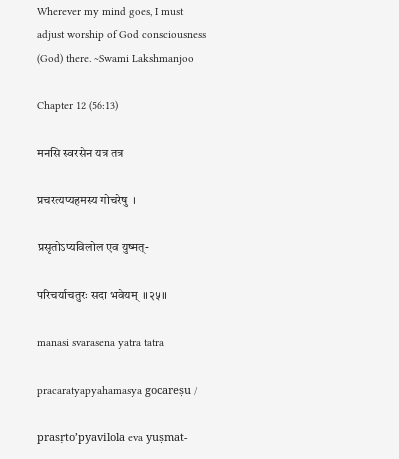Wherever my mind goes, I must adjust worship of God consciousness (God) there. ~Swami Lakshmanjoo

Chapter 12 (56:13)

मनसि स्वरसेन यत्र तत्र

प्रचरत्यप्यहमस्य गोचरेषु  ।

प्रसृतोऽप्यविलोल एव युष्मत्-

परिचर्याचतुरः सदा भवेयम्  ॥२५॥

manasi svarasena yatra tatra

pracaratyapyahamasya gocareṣu /

prasṛto’pyavilola eva yuṣmat-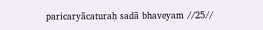paricaryācaturaḥ sadā bhaveyam //25//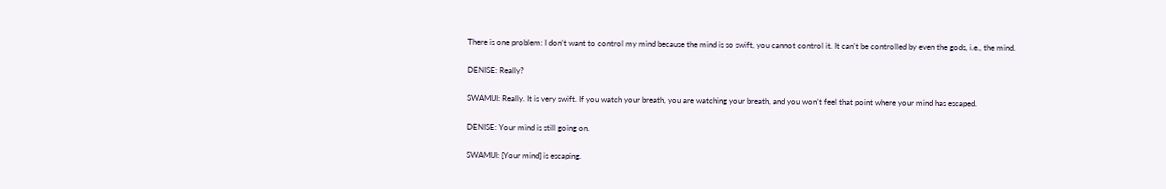There is one problem: I don’t want to control my mind because the mind is so swift, you cannot control it. It can’t be controlled by even the gods, i.e., the mind.

DENISE: Really?

SWAMIJI: Really. It is very swift. If you watch your breath, you are watching your breath, and you won’t feel that point where your mind has escaped.

DENISE: Your mind is still going on.

SWAMIJI: [Your mind] is escaping.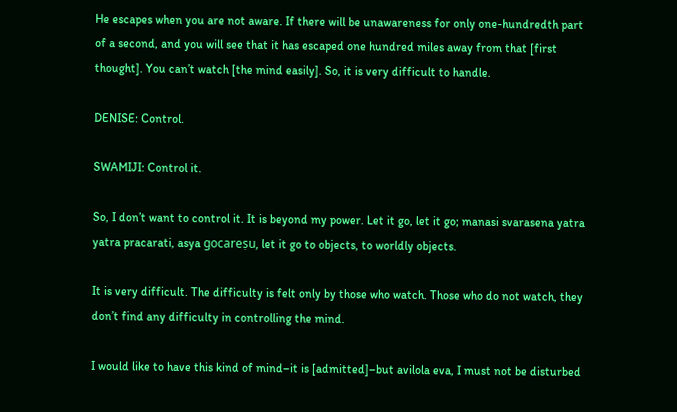He escapes when you are not aware. If there will be unawareness for only one-hundredth part of a second, and you will see that it has escaped one hundred miles away from that [first thought]. You can’t watch [the mind easily]. So, it is very difficult to handle.

DENISE: Control.

SWAMIJI: Control it.

So, I don’t want to control it. It is beyond my power. Let it go, let it go; manasi svarasena yatra yatra pracarati, asya gocareṣu, let it go to objects, to worldly objects.

It is very difficult. The difficulty is felt only by those who watch. Those who do not watch, they don’t find any difficulty in controlling the mind.

I would like to have this kind of mind–it is [admitted]–but avilola eva, I must not be disturbed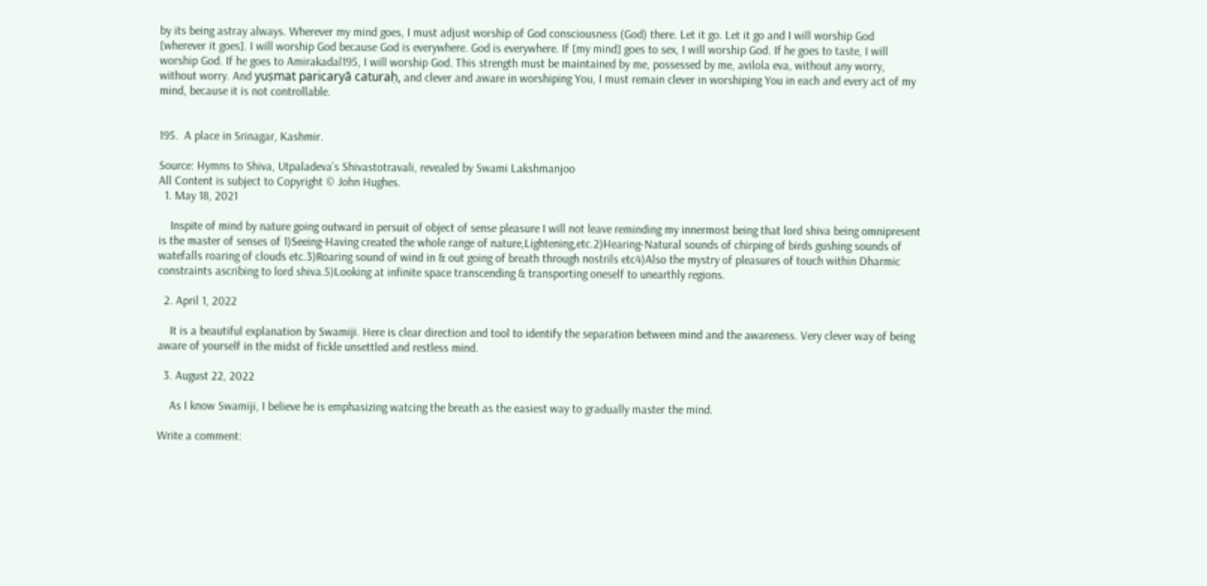by its being astray always. Wherever my mind goes, I must adjust worship of God consciousness (God) there. Let it go. Let it go and I will worship God [wherever it goes]. I will worship God because God is everywhere. God is everywhere. If [my mind] goes to sex, I will worship God. If he goes to taste, I will worship God. If he goes to Amirakadal195, I will worship God. This strength must be maintained by me, possessed by me, avilola eva, without any worry, without worry. And yuṣmat paricaryā caturaḥ, and clever and aware in worshiping You, I must remain clever in worshiping You in each and every act of my mind, because it is not controllable.


195.  A place in Srinagar, Kashmir.

Source: Hymns to Shiva, Utpaladeva’s Shivastotravali, revealed by Swami Lakshmanjoo
All Content is subject to Copyright © John Hughes.
  1. May 18, 2021

    Inspite of mind by nature going outward in persuit of object of sense pleasure I will not leave reminding my innermost being that lord shiva being omnipresent is the master of senses of 1)Seeing-Having created the whole range of nature,Lightening,etc.2)Hearing-Natural sounds of chirping of birds gushing sounds of watefalls roaring of clouds etc.3)Roaring sound of wind in & out going of breath through nostrils etc4)Also the mystry of pleasures of touch within Dharmic constraints ascribing to lord shiva.5)Looking at infinite space transcending & transporting oneself to unearthly regions.

  2. April 1, 2022

    It is a beautiful explanation by Swamiji. Here is clear direction and tool to identify the separation between mind and the awareness. Very clever way of being aware of yourself in the midst of fickle unsettled and restless mind.

  3. August 22, 2022

    As I know Swamiji, I believe he is emphasizing watcing the breath as the easiest way to gradually master the mind.

Write a comment: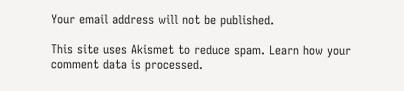Your email address will not be published.

This site uses Akismet to reduce spam. Learn how your comment data is processed.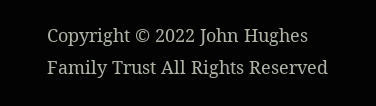Copyright © 2022 John Hughes Family Trust All Rights Reserved